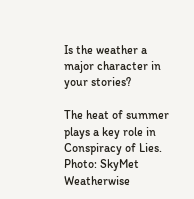Is the weather a major character in your stories?

The heat of summer plays a key role in Conspiracy of Lies. Photo: SkyMet Weatherwise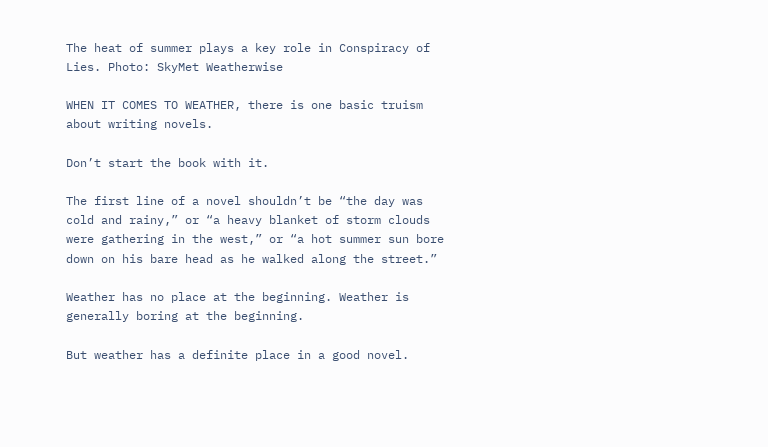The heat of summer plays a key role in Conspiracy of Lies. Photo: SkyMet Weatherwise

WHEN IT COMES TO WEATHER, there is one basic truism about writing novels.

Don’t start the book with it.

The first line of a novel shouldn’t be “the day was cold and rainy,” or “a heavy blanket of storm clouds were gathering in the west,” or “a hot summer sun bore down on his bare head as he walked along the street.”

Weather has no place at the beginning. Weather is generally boring at the beginning.

But weather has a definite place in a good novel.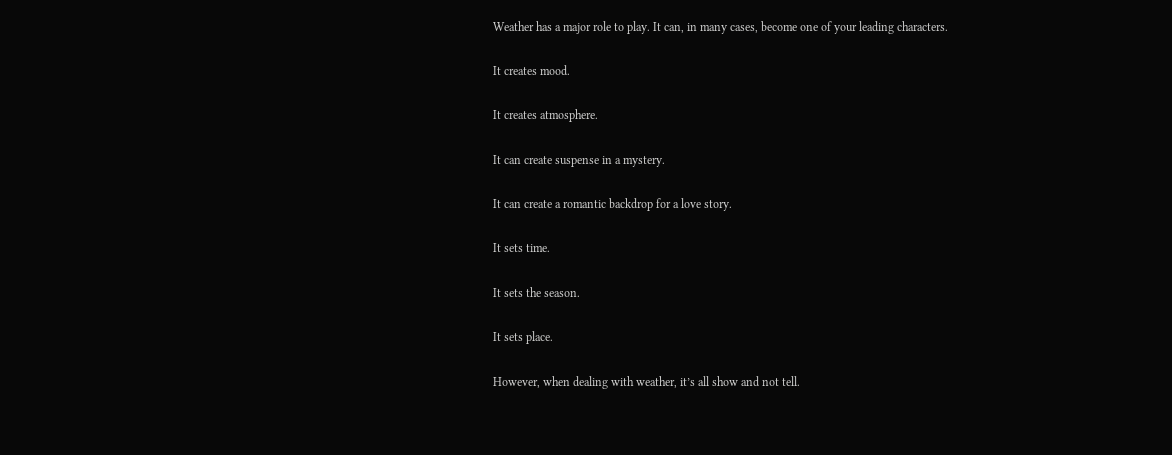Weather has a major role to play. It can, in many cases, become one of your leading characters.

It creates mood.

It creates atmosphere.

It can create suspense in a mystery.

It can create a romantic backdrop for a love story.

It sets time.

It sets the season.

It sets place.

However, when dealing with weather, it’s all show and not tell.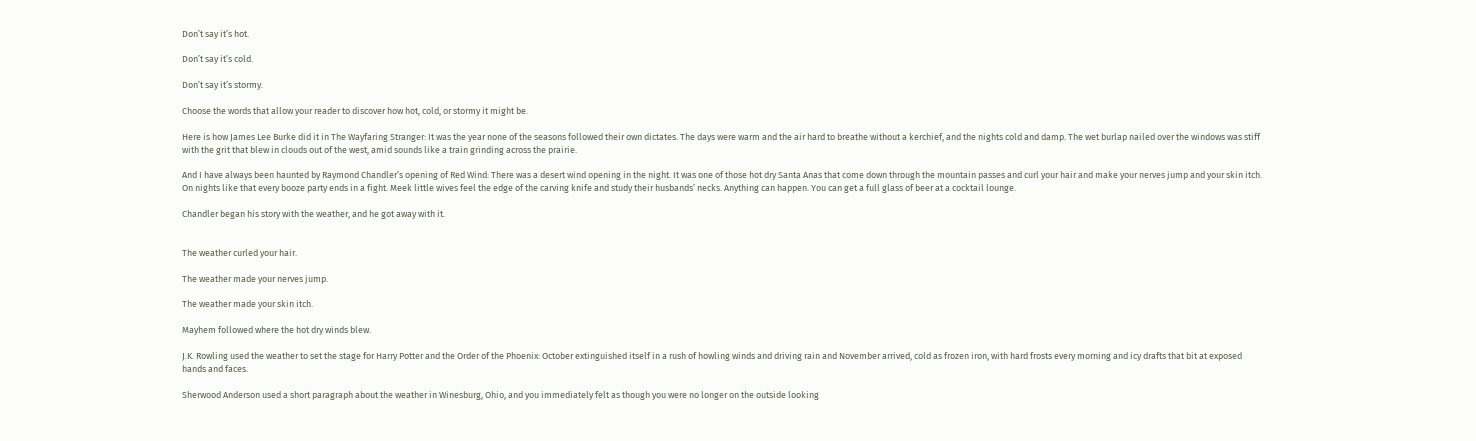Don’t say it’s hot.

Don’t say it’s cold.

Don’t say it’s stormy.

Choose the words that allow your reader to discover how hot, cold, or stormy it might be.

Here is how James Lee Burke did it in The Wayfaring Stranger: It was the year none of the seasons followed their own dictates. The days were warm and the air hard to breathe without a kerchief, and the nights cold and damp. The wet burlap nailed over the windows was stiff with the grit that blew in clouds out of the west, amid sounds like a train grinding across the prairie.

And I have always been haunted by Raymond Chandler’s opening of Red Wind: There was a desert wind opening in the night. It was one of those hot dry Santa Anas that come down through the mountain passes and curl your hair and make your nerves jump and your skin itch. On nights like that every booze party ends in a fight. Meek little wives feel the edge of the carving knife and study their husbands’ necks. Anything can happen. You can get a full glass of beer at a cocktail lounge.

Chandler began his story with the weather, and he got away with it.


The weather curled your hair.

The weather made your nerves jump.

The weather made your skin itch.

Mayhem followed where the hot dry winds blew.

J.K. Rowling used the weather to set the stage for Harry Potter and the Order of the Phoenix: October extinguished itself in a rush of howling winds and driving rain and November arrived, cold as frozen iron, with hard frosts every morning and icy drafts that bit at exposed hands and faces.

Sherwood Anderson used a short paragraph about the weather in Winesburg, Ohio, and you immediately felt as though you were no longer on the outside looking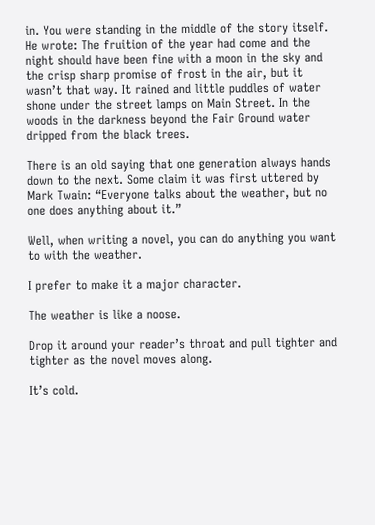in. You were standing in the middle of the story itself. He wrote: The fruition of the year had come and the night should have been fine with a moon in the sky and the crisp sharp promise of frost in the air, but it wasn’t that way. It rained and little puddles of water shone under the street lamps on Main Street. In the woods in the darkness beyond the Fair Ground water dripped from the black trees.

There is an old saying that one generation always hands down to the next. Some claim it was first uttered by Mark Twain: “Everyone talks about the weather, but no one does anything about it.”

Well, when writing a novel, you can do anything you want to with the weather.

I prefer to make it a major character.

The weather is like a noose.

Drop it around your reader’s throat and pull tighter and tighter as the novel moves along.

It’s cold.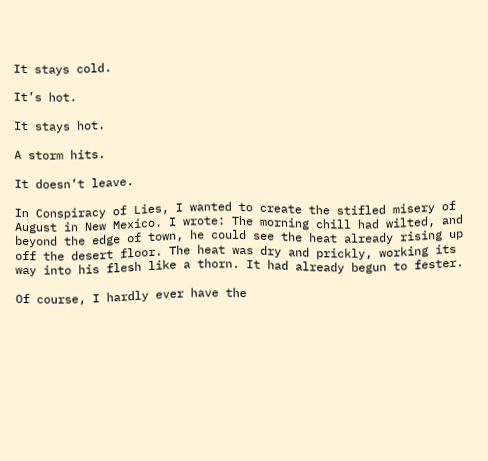It stays cold.

It’s hot.

It stays hot.

A storm hits.

It doesn’t leave.

In Conspiracy of Lies, I wanted to create the stifled misery of August in New Mexico. I wrote: The morning chill had wilted, and beyond the edge of town, he could see the heat already rising up off the desert floor. The heat was dry and prickly, working its way into his flesh like a thorn. It had already begun to fester.

Of course, I hardly ever have the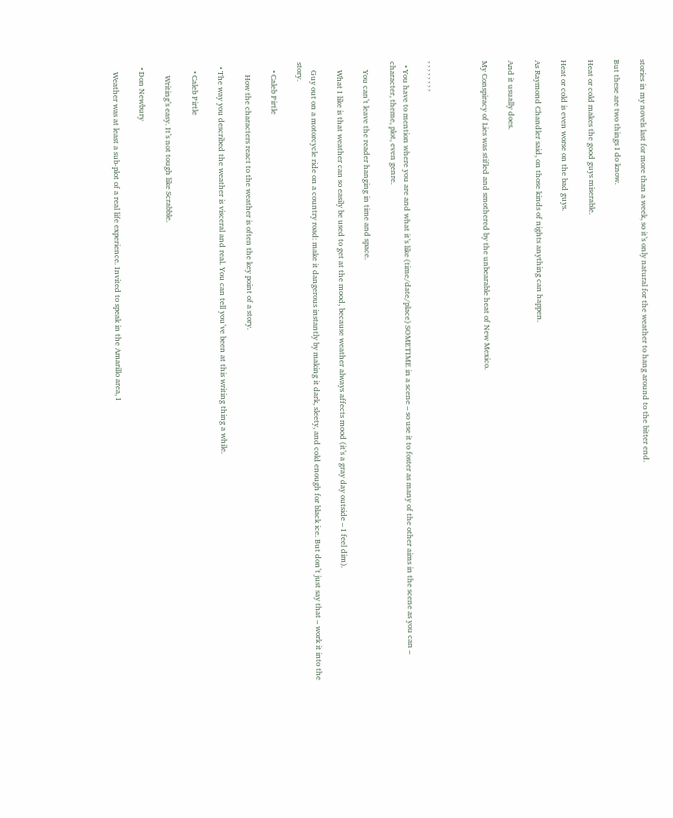stories in my novels last for more than a week, so it’s only natural for the weather to hang around to the bitter end.

But these are two things I do know.

Heat or cold makes the good guys miserable.

Heat or cold is even worse on the bad guys.

As Raymond Chandler said, on those kinds of nights anything can happen.

And it usually does.

My Conspiracy of Lies was stifled and smothered by the unbearable heat of New Mexico.



, , , , , , , ,

  • You have to mention where you are and what it’s like (time/date/place) SOMETIME in a scene – so use it to foster as many of the other aims in the scene as you can – character, theme, plot, even genre.

    You can’t leave the reader hanging in time and space.

    What I like is that weather can so easily be used to get at the mood, because weather always affects mood (it’s a gray day outside – I feel dim).

    Guy out on a motorcycle ride on a country road: make it dangerous instantly by making it dark, sleety, and cold enough for black ice. But don’t just say that – work it into the story.

    • Caleb Pirtle

      How the characters react to the weather is often the key point of a story.

  • The way you described the weather is visceral and real. You can tell you’ve been at this writing thing a while.

    • Caleb Pirtle

      Writing’s easy. It’s not tough like Scrabble.

  • Don Newbury

    Weather was at least a sub-plot of a real life experience. Invited to speak in the Amarillo area, I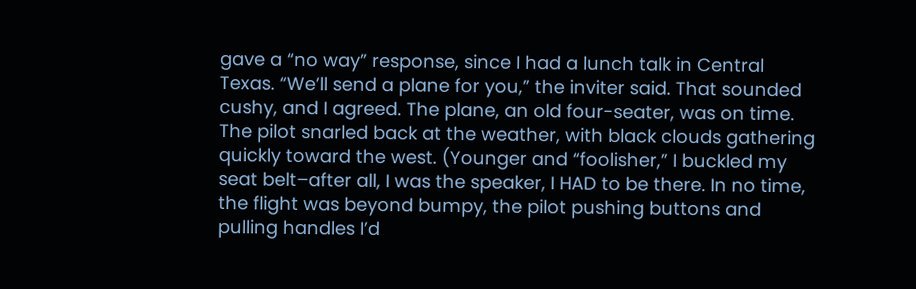gave a “no way” response, since I had a lunch talk in Central Texas. “We’ll send a plane for you,” the inviter said. That sounded cushy, and I agreed. The plane, an old four-seater, was on time. The pilot snarled back at the weather, with black clouds gathering quickly toward the west. (Younger and “foolisher,” I buckled my seat belt–after all, I was the speaker, I HAD to be there. In no time, the flight was beyond bumpy, the pilot pushing buttons and pulling handles I’d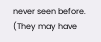never seen before. (They may have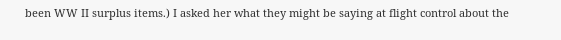been WW II surplus items.) I asked her what they might be saying at flight control about the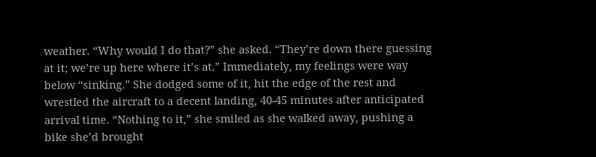weather. “Why would I do that?” she asked. “They’re down there guessing at it; we’re up here where it’s at.” Immediately, my feelings were way below “sinking.” She dodged some of it, hit the edge of the rest and wrestled the aircraft to a decent landing, 40-45 minutes after anticipated arrival time. “Nothing to it,” she smiled as she walked away, pushing a bike she’d brought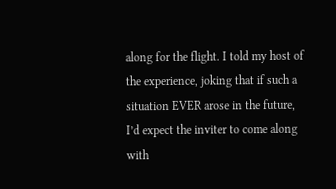along for the flight. I told my host of the experience, joking that if such a situation EVER arose in the future, I’d expect the inviter to come along with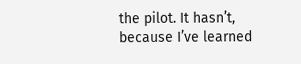the pilot. It hasn’t, because I’ve learned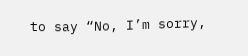to say “No, I’m sorry,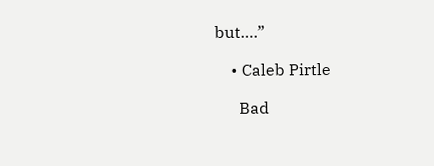but….”

    • Caleb Pirtle

      Bad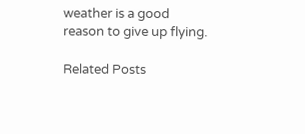weather is a good reason to give up flying.

Related Posts